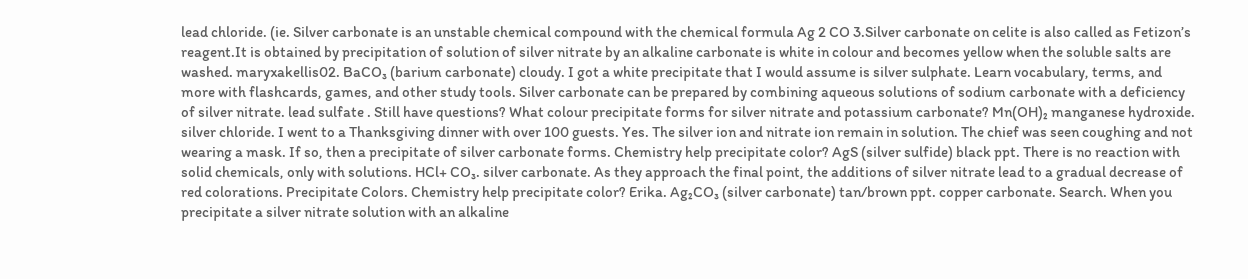lead chloride. (ie. Silver carbonate is an unstable chemical compound with the chemical formula Ag 2 CO 3.Silver carbonate on celite is also called as Fetizon’s reagent.It is obtained by precipitation of solution of silver nitrate by an alkaline carbonate is white in colour and becomes yellow when the soluble salts are washed. maryxakellis02. BaCO₃ (barium carbonate) cloudy. I got a white precipitate that I would assume is silver sulphate. Learn vocabulary, terms, and more with flashcards, games, and other study tools. Silver carbonate can be prepared by combining aqueous solutions of sodium carbonate with a deficiency of silver nitrate. lead sulfate . Still have questions? What colour precipitate forms for silver nitrate and potassium carbonate? Mn(OH)₂ manganese hydroxide. silver chloride. I went to a Thanksgiving dinner with over 100 guests. Yes. The silver ion and nitrate ion remain in solution. The chief was seen coughing and not wearing a mask. If so, then a precipitate of silver carbonate forms. Chemistry help precipitate color? AgS (silver sulfide) black ppt. There is no reaction with solid chemicals, only with solutions. HCl+ CO₃. silver carbonate. As they approach the final point, the additions of silver nitrate lead to a gradual decrease of red colorations. Precipitate Colors. Chemistry help precipitate color? Erika. Ag₂CO₃ (silver carbonate) tan/brown ppt. copper carbonate. Search. When you precipitate a silver nitrate solution with an alkaline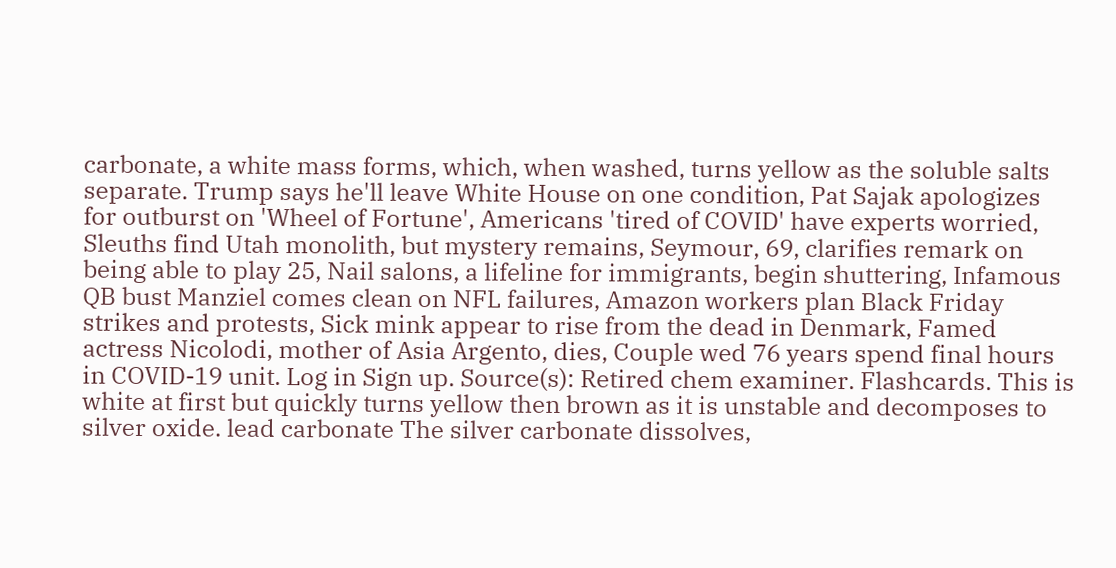carbonate, a white mass forms, which, when washed, turns yellow as the soluble salts separate. Trump says he'll leave White House on one condition, Pat Sajak apologizes for outburst on 'Wheel of Fortune', Americans 'tired of COVID' have experts worried, Sleuths find Utah monolith, but mystery remains, Seymour, 69, clarifies remark on being able to play 25, Nail salons, a lifeline for immigrants, begin shuttering, Infamous QB bust Manziel comes clean on NFL failures, Amazon workers plan Black Friday strikes and protests, Sick mink appear to rise from the dead in Denmark, Famed actress Nicolodi, mother of Asia Argento, dies, Couple wed 76 years spend final hours in COVID-19 unit. Log in Sign up. Source(s): Retired chem examiner. Flashcards. This is white at first but quickly turns yellow then brown as it is unstable and decomposes to silver oxide. lead carbonate The silver carbonate dissolves,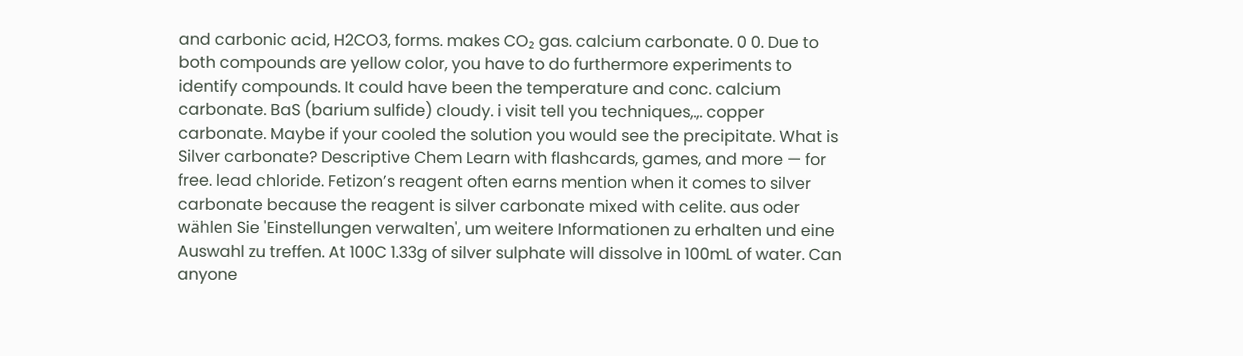and carbonic acid, H2CO3, forms. makes CO₂ gas. calcium carbonate. 0 0. Due to both compounds are yellow color, you have to do furthermore experiments to identify compounds. It could have been the temperature and conc. calcium carbonate. BaS (barium sulfide) cloudy. i visit tell you techniques,.,. copper carbonate. Maybe if your cooled the solution you would see the precipitate. What is Silver carbonate? Descriptive Chem Learn with flashcards, games, and more — for free. lead chloride. Fetizon’s reagent often earns mention when it comes to silver carbonate because the reagent is silver carbonate mixed with celite. aus oder wählen Sie 'Einstellungen verwalten', um weitere Informationen zu erhalten und eine Auswahl zu treffen. At 100C 1.33g of silver sulphate will dissolve in 100mL of water. Can anyone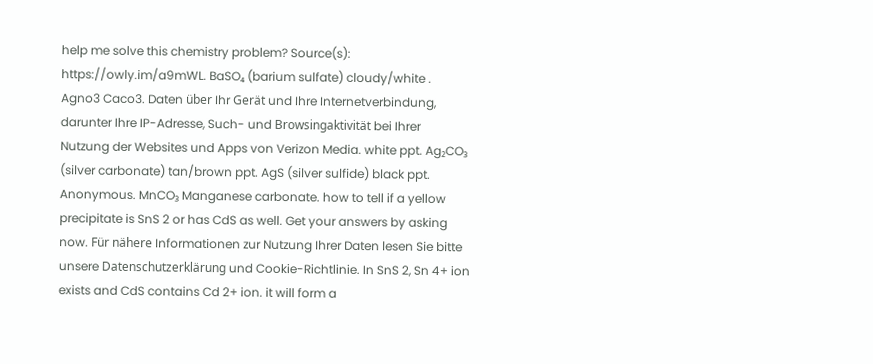help me solve this chemistry problem? Source(s): https://owly.im/a9mWL. BaSO₄ (barium sulfate) cloudy/white . Agno3 Caco3. Daten über Ihr Gerät und Ihre Internetverbindung, darunter Ihre IP-Adresse, Such- und Browsingaktivität bei Ihrer Nutzung der Websites und Apps von Verizon Media. white ppt. Ag₂CO₃ (silver carbonate) tan/brown ppt. AgS (silver sulfide) black ppt. Anonymous. MnCO₃ Manganese carbonate. how to tell if a yellow precipitate is SnS 2 or has CdS as well. Get your answers by asking now. Für nähere Informationen zur Nutzung Ihrer Daten lesen Sie bitte unsere Datenschutzerklärung und Cookie-Richtlinie. In SnS 2, Sn 4+ ion exists and CdS contains Cd 2+ ion. it will form a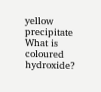yellow precipitate What is coloured hydroxide?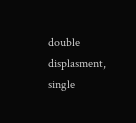double displasment, single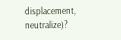displacement, neutralize)?